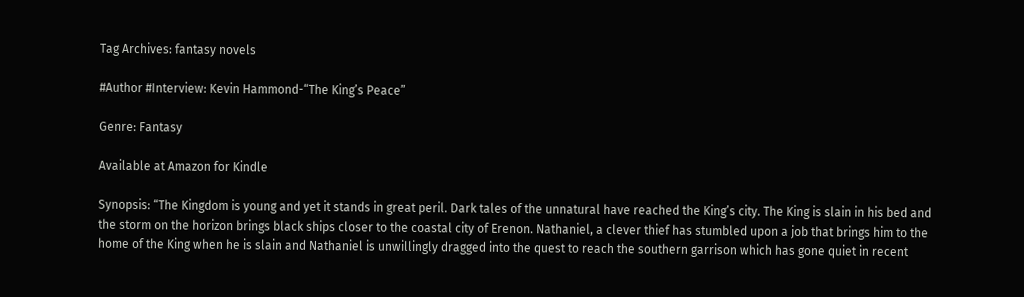Tag Archives: fantasy novels

#Author #Interview: Kevin Hammond-“The King’s Peace”

Genre: Fantasy

Available at Amazon for Kindle

Synopsis: “The Kingdom is young and yet it stands in great peril. Dark tales of the unnatural have reached the King’s city. The King is slain in his bed and the storm on the horizon brings black ships closer to the coastal city of Erenon. Nathaniel, a clever thief has stumbled upon a job that brings him to the home of the King when he is slain and Nathaniel is unwillingly dragged into the quest to reach the southern garrison which has gone quiet in recent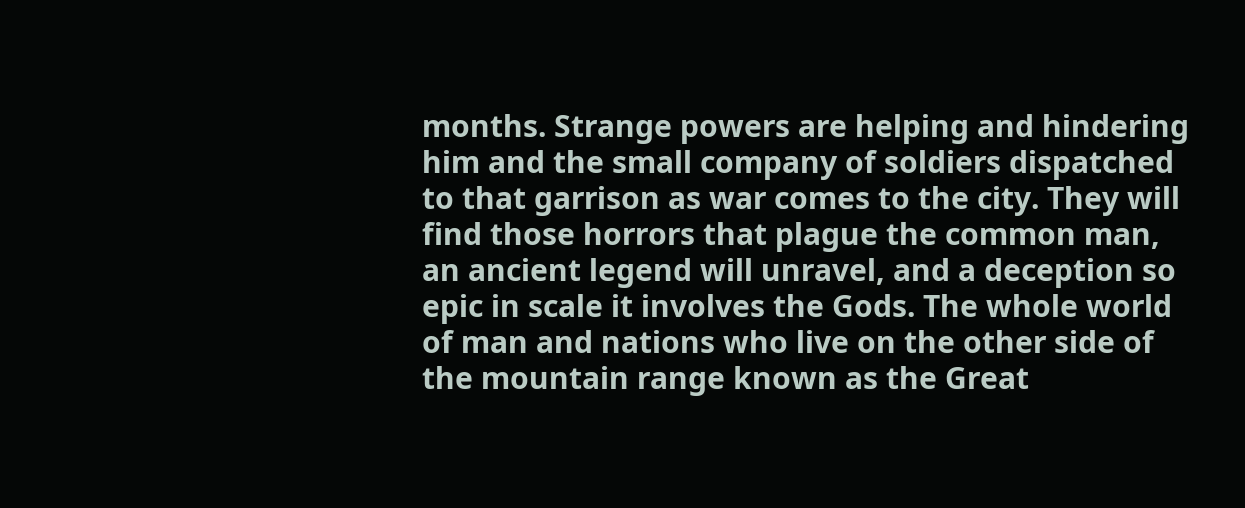months. Strange powers are helping and hindering him and the small company of soldiers dispatched to that garrison as war comes to the city. They will find those horrors that plague the common man, an ancient legend will unravel, and a deception so epic in scale it involves the Gods. The whole world of man and nations who live on the other side of the mountain range known as the Great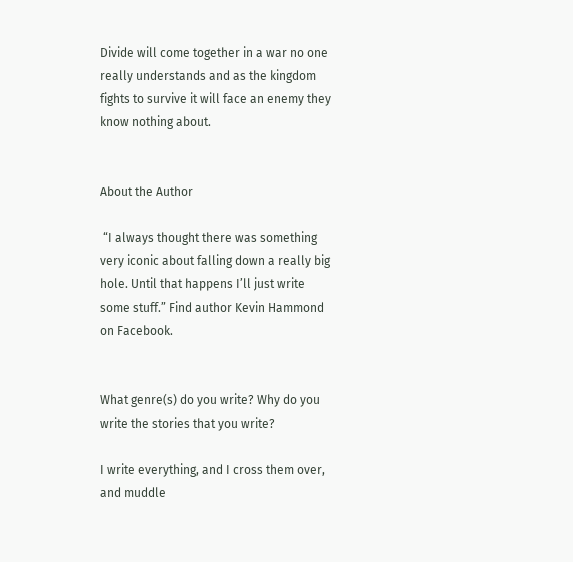Divide will come together in a war no one really understands and as the kingdom fights to survive it will face an enemy they know nothing about.


About the Author

 “I always thought there was something very iconic about falling down a really big hole. Until that happens I’ll just write some stuff.” Find author Kevin Hammond on Facebook.


What genre(s) do you write? Why do you write the stories that you write?

I write everything, and I cross them over, and muddle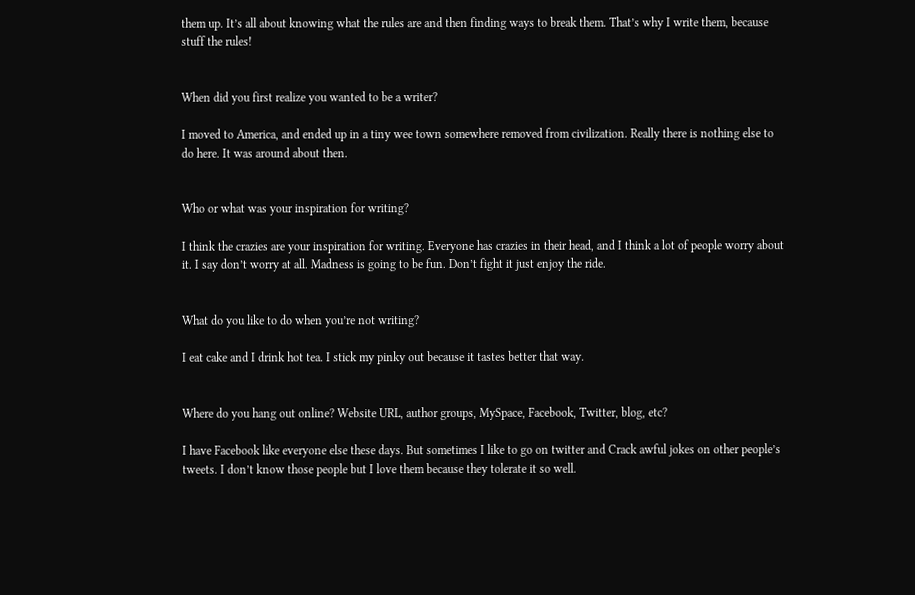them up. It’s all about knowing what the rules are and then finding ways to break them. That’s why I write them, because stuff the rules!


When did you first realize you wanted to be a writer?

I moved to America, and ended up in a tiny wee town somewhere removed from civilization. Really there is nothing else to do here. It was around about then.


Who or what was your inspiration for writing?

I think the crazies are your inspiration for writing. Everyone has crazies in their head, and I think a lot of people worry about it. I say don’t worry at all. Madness is going to be fun. Don’t fight it just enjoy the ride.


What do you like to do when you’re not writing?

I eat cake and I drink hot tea. I stick my pinky out because it tastes better that way.


Where do you hang out online? Website URL, author groups, MySpace, Facebook, Twitter, blog, etc?

I have Facebook like everyone else these days. But sometimes I like to go on twitter and Crack awful jokes on other people’s tweets. I don’t know those people but I love them because they tolerate it so well.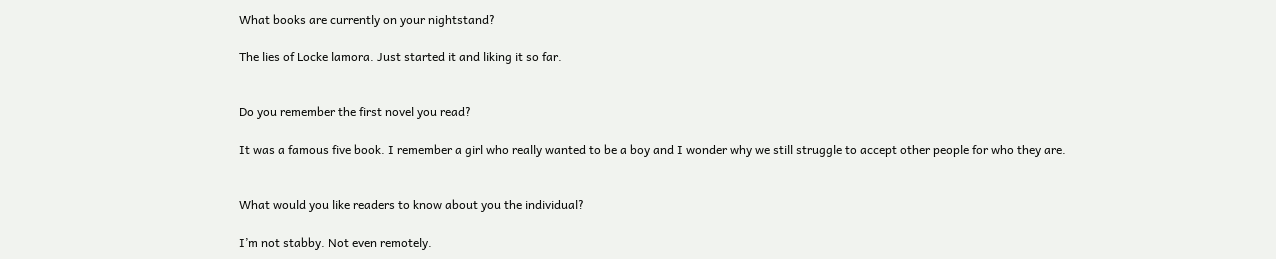What books are currently on your nightstand?

The lies of Locke lamora. Just started it and liking it so far.


Do you remember the first novel you read?

It was a famous five book. I remember a girl who really wanted to be a boy and I wonder why we still struggle to accept other people for who they are.


What would you like readers to know about you the individual?

I’m not stabby. Not even remotely.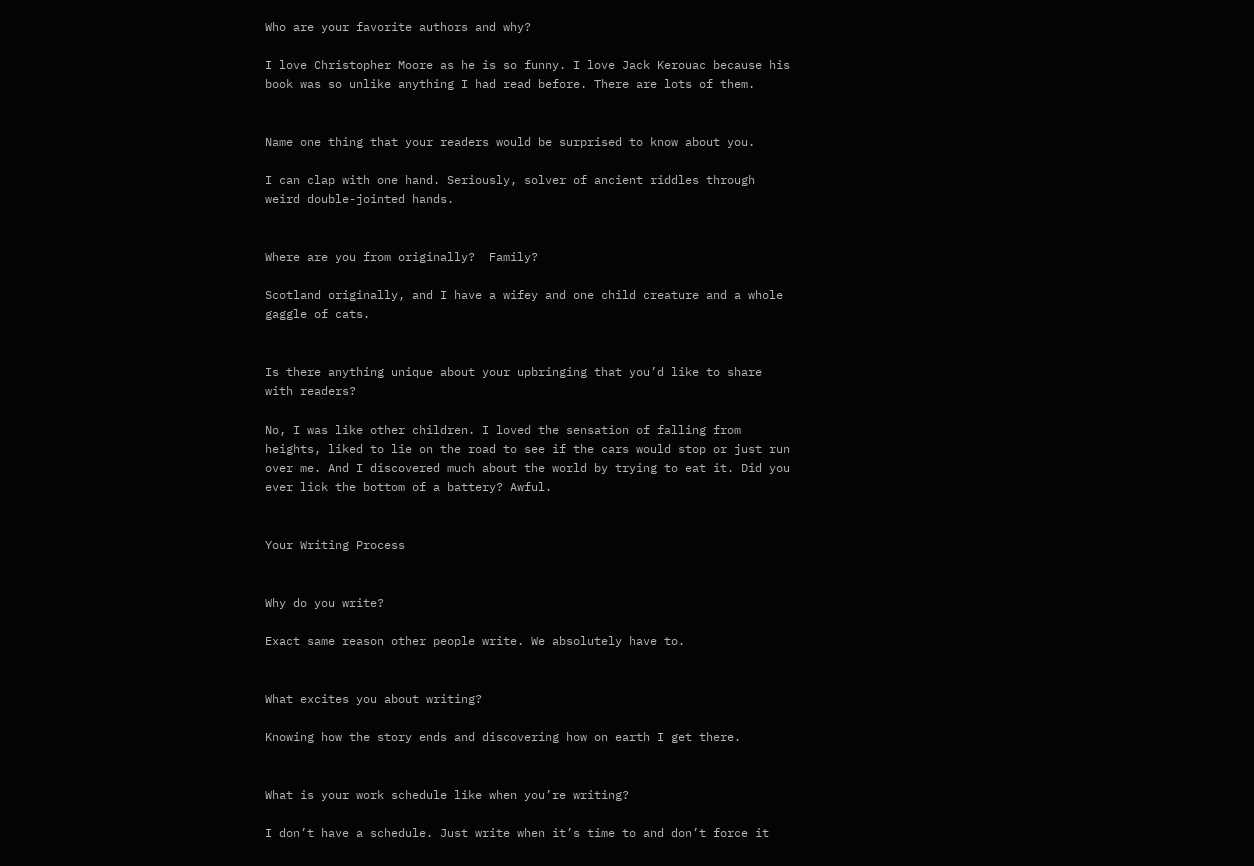Who are your favorite authors and why?

I love Christopher Moore as he is so funny. I love Jack Kerouac because his book was so unlike anything I had read before. There are lots of them.


Name one thing that your readers would be surprised to know about you.

I can clap with one hand. Seriously, solver of ancient riddles through weird double-jointed hands.


Where are you from originally?  Family?

Scotland originally, and I have a wifey and one child creature and a whole gaggle of cats.


Is there anything unique about your upbringing that you’d like to share with readers?

No, I was like other children. I loved the sensation of falling from heights, liked to lie on the road to see if the cars would stop or just run over me. And I discovered much about the world by trying to eat it. Did you ever lick the bottom of a battery? Awful.


Your Writing Process


Why do you write?

Exact same reason other people write. We absolutely have to.


What excites you about writing?

Knowing how the story ends and discovering how on earth I get there.


What is your work schedule like when you’re writing?

I don’t have a schedule. Just write when it’s time to and don’t force it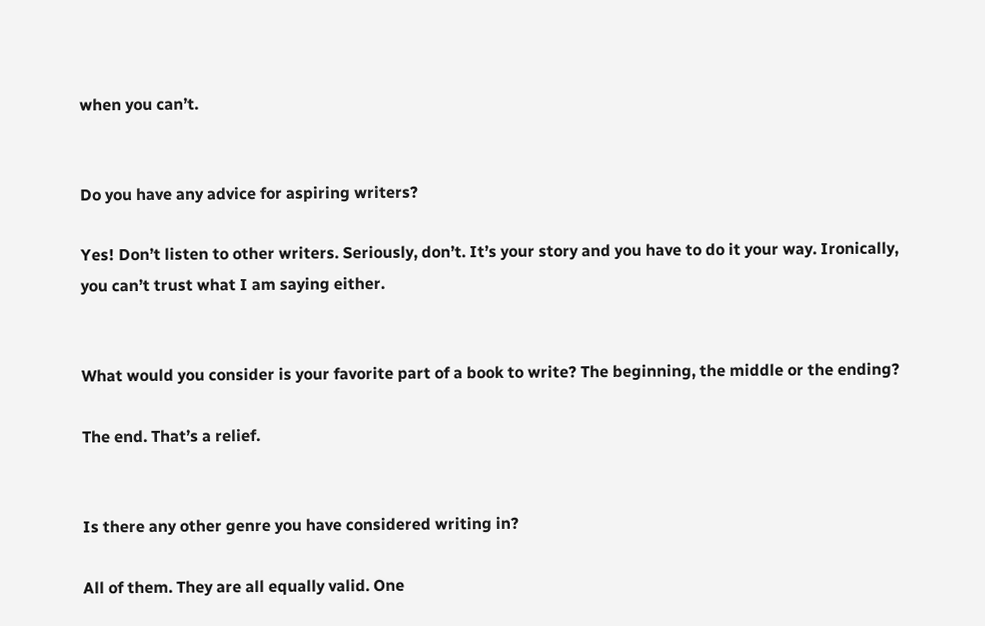when you can’t.


Do you have any advice for aspiring writers?

Yes! Don’t listen to other writers. Seriously, don’t. It’s your story and you have to do it your way. Ironically, you can’t trust what I am saying either.


What would you consider is your favorite part of a book to write? The beginning, the middle or the ending?

The end. That’s a relief.


Is there any other genre you have considered writing in?

All of them. They are all equally valid. One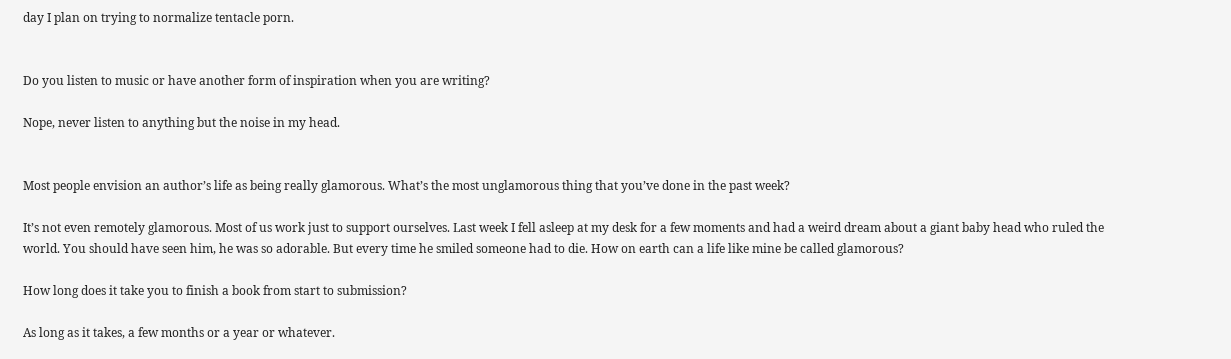day I plan on trying to normalize tentacle porn.


Do you listen to music or have another form of inspiration when you are writing?

Nope, never listen to anything but the noise in my head.


Most people envision an author’s life as being really glamorous. What’s the most unglamorous thing that you’ve done in the past week?

It’s not even remotely glamorous. Most of us work just to support ourselves. Last week I fell asleep at my desk for a few moments and had a weird dream about a giant baby head who ruled the world. You should have seen him, he was so adorable. But every time he smiled someone had to die. How on earth can a life like mine be called glamorous?

How long does it take you to finish a book from start to submission?

As long as it takes, a few months or a year or whatever.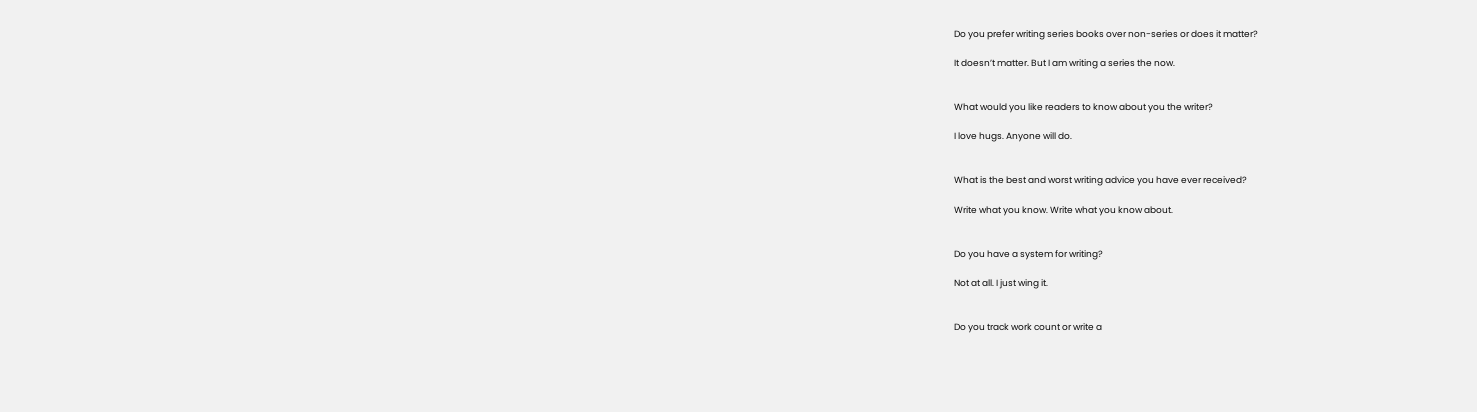Do you prefer writing series books over non-series or does it matter?

It doesn’t matter. But I am writing a series the now.


What would you like readers to know about you the writer?

I love hugs. Anyone will do.


What is the best and worst writing advice you have ever received?

Write what you know. Write what you know about.


Do you have a system for writing?

Not at all. I just wing it.


Do you track work count or write a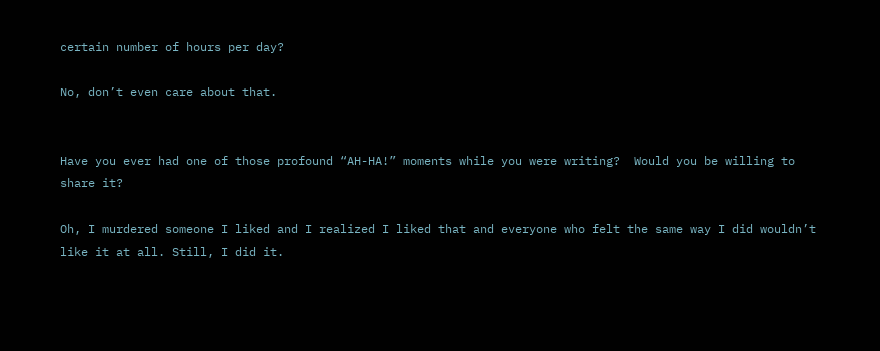certain number of hours per day?

No, don’t even care about that.


Have you ever had one of those profound “AH-HA!” moments while you were writing?  Would you be willing to share it?

Oh, I murdered someone I liked and I realized I liked that and everyone who felt the same way I did wouldn’t like it at all. Still, I did it.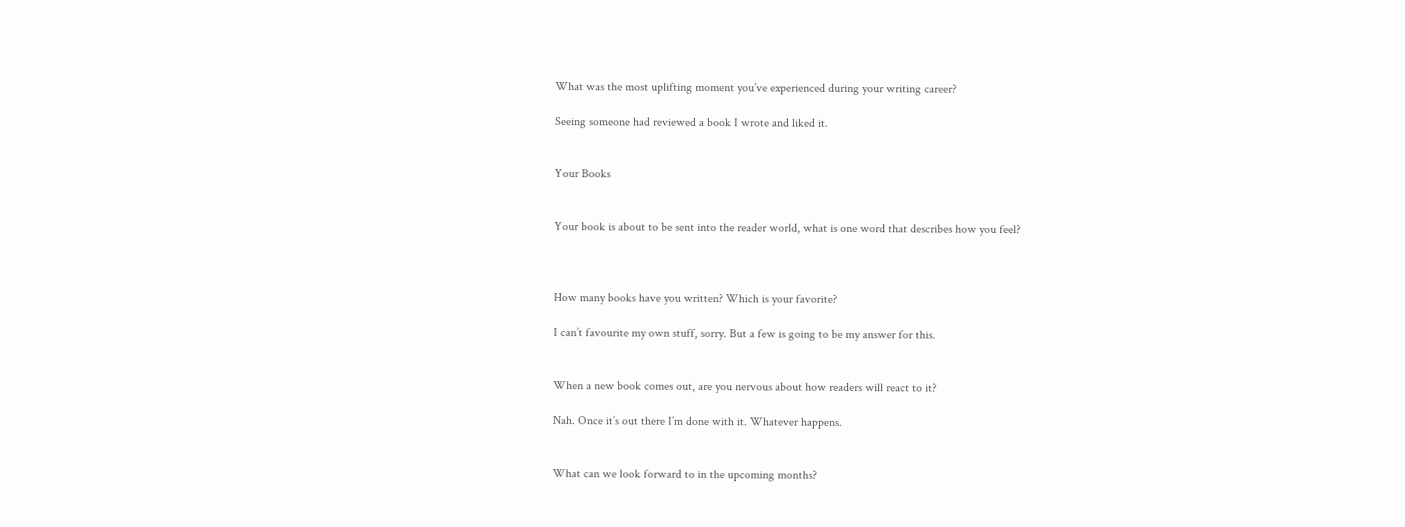What was the most uplifting moment you’ve experienced during your writing career?

Seeing someone had reviewed a book I wrote and liked it.


Your Books


Your book is about to be sent into the reader world, what is one word that describes how you feel?



How many books have you written? Which is your favorite?

I can’t favourite my own stuff, sorry. But a few is going to be my answer for this.


When a new book comes out, are you nervous about how readers will react to it?

Nah. Once it’s out there I’m done with it. Whatever happens.


What can we look forward to in the upcoming months?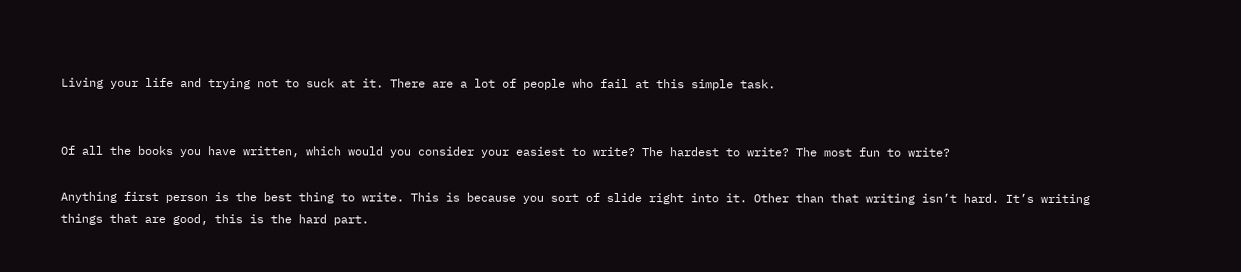Living your life and trying not to suck at it. There are a lot of people who fail at this simple task.


Of all the books you have written, which would you consider your easiest to write? The hardest to write? The most fun to write?

Anything first person is the best thing to write. This is because you sort of slide right into it. Other than that writing isn’t hard. It’s writing things that are good, this is the hard part.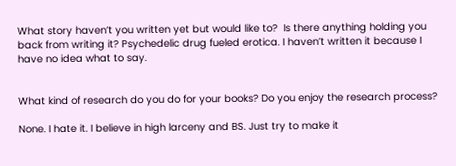What story haven’t you written yet but would like to?  Is there anything holding you back from writing it? Psychedelic drug fueled erotica. I haven’t written it because I have no idea what to say.


What kind of research do you do for your books? Do you enjoy the research process?

None. I hate it. I believe in high larceny and BS. Just try to make it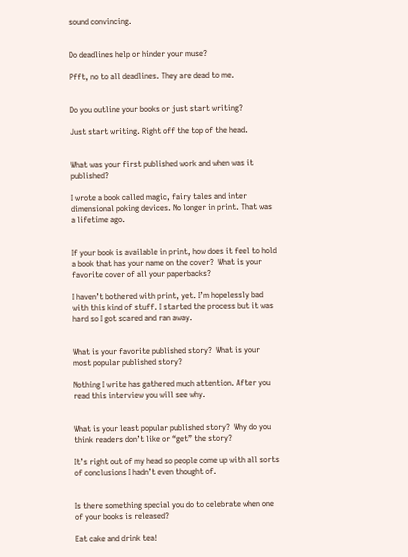sound convincing.


Do deadlines help or hinder your muse?

Pfft, no to all deadlines. They are dead to me.


Do you outline your books or just start writing?

Just start writing. Right off the top of the head.


What was your first published work and when was it published?

I wrote a book called magic, fairy tales and inter dimensional poking devices. No longer in print. That was a lifetime ago.


If your book is available in print, how does it feel to hold a book that has your name on the cover?  What is your favorite cover of all your paperbacks?

I haven’t bothered with print, yet. I’m hopelessly bad with this kind of stuff. I started the process but it was hard so I got scared and ran away.


What is your favorite published story?  What is your most popular published story?

Nothing I write has gathered much attention. After you read this interview you will see why.


What is your least popular published story?  Why do you think readers don’t like or “get” the story?

It’s right out of my head so people come up with all sorts of conclusions I hadn’t even thought of.


Is there something special you do to celebrate when one of your books is released?

Eat cake and drink tea!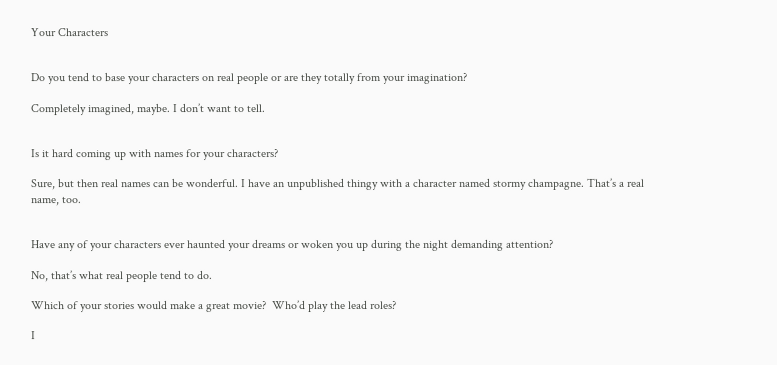Your Characters


Do you tend to base your characters on real people or are they totally from your imagination?

Completely imagined, maybe. I don’t want to tell.


Is it hard coming up with names for your characters?

Sure, but then real names can be wonderful. I have an unpublished thingy with a character named stormy champagne. That’s a real name, too.


Have any of your characters ever haunted your dreams or woken you up during the night demanding attention?

No, that’s what real people tend to do.

Which of your stories would make a great movie?  Who’d play the lead roles?

I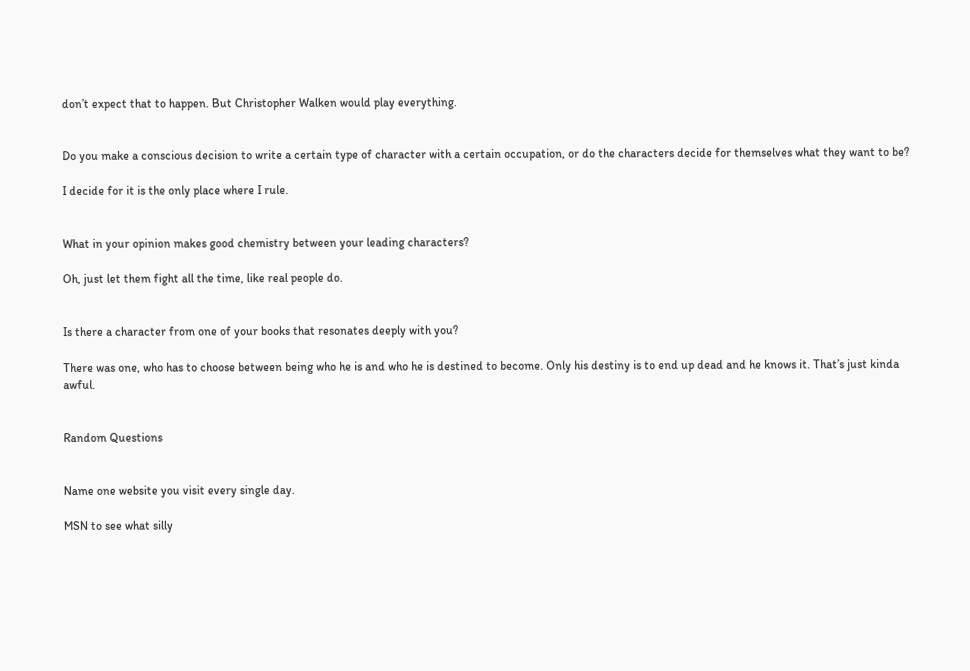don’t expect that to happen. But Christopher Walken would play everything.


Do you make a conscious decision to write a certain type of character with a certain occupation, or do the characters decide for themselves what they want to be?

I decide for it is the only place where I rule.


What in your opinion makes good chemistry between your leading characters?

Oh, just let them fight all the time, like real people do.


Is there a character from one of your books that resonates deeply with you?

There was one, who has to choose between being who he is and who he is destined to become. Only his destiny is to end up dead and he knows it. That’s just kinda awful.


Random Questions


Name one website you visit every single day.

MSN to see what silly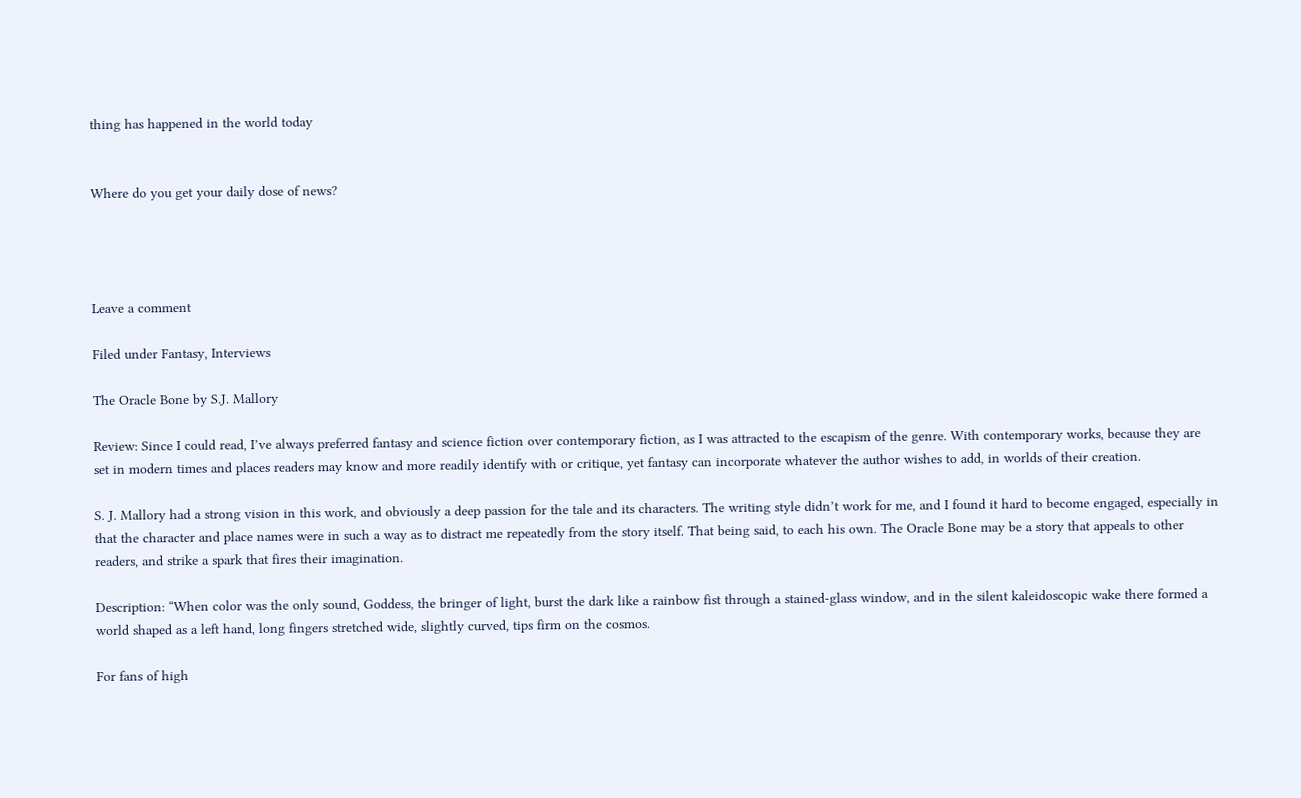thing has happened in the world today


Where do you get your daily dose of news?




Leave a comment

Filed under Fantasy, Interviews

The Oracle Bone by S.J. Mallory

Review: Since I could read, I’ve always preferred fantasy and science fiction over contemporary fiction, as I was attracted to the escapism of the genre. With contemporary works, because they are set in modern times and places readers may know and more readily identify with or critique, yet fantasy can incorporate whatever the author wishes to add, in worlds of their creation.

S. J. Mallory had a strong vision in this work, and obviously a deep passion for the tale and its characters. The writing style didn’t work for me, and I found it hard to become engaged, especially in that the character and place names were in such a way as to distract me repeatedly from the story itself. That being said, to each his own. The Oracle Bone may be a story that appeals to other readers, and strike a spark that fires their imagination.

Description: “When color was the only sound, Goddess, the bringer of light, burst the dark like a rainbow fist through a stained-glass window, and in the silent kaleidoscopic wake there formed a world shaped as a left hand, long fingers stretched wide, slightly curved, tips firm on the cosmos.

For fans of high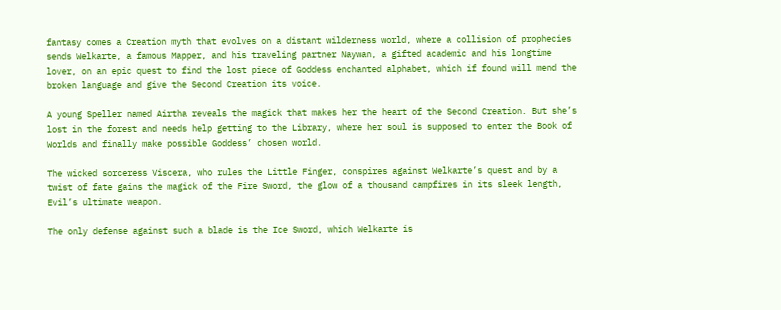fantasy comes a Creation myth that evolves on a distant wilderness world, where a collision of prophecies sends Welkarte, a famous Mapper, and his traveling partner Naywan, a gifted academic and his longtime lover, on an epic quest to find the lost piece of Goddess enchanted alphabet, which if found will mend the broken language and give the Second Creation its voice.

A young Speller named Airtha reveals the magick that makes her the heart of the Second Creation. But she’s lost in the forest and needs help getting to the Library, where her soul is supposed to enter the Book of Worlds and finally make possible Goddess’ chosen world.

The wicked sorceress Viscera, who rules the Little Finger, conspires against Welkarte’s quest and by a twist of fate gains the magick of the Fire Sword, the glow of a thousand campfires in its sleek length, Evil’s ultimate weapon.

The only defense against such a blade is the Ice Sword, which Welkarte is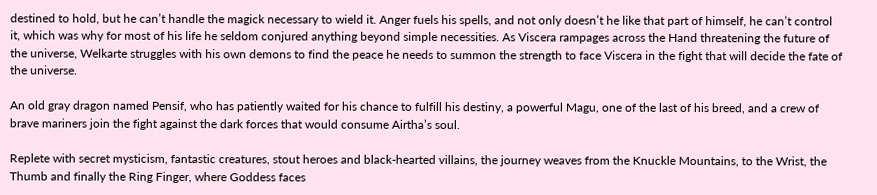destined to hold, but he can’t handle the magick necessary to wield it. Anger fuels his spells, and not only doesn’t he like that part of himself, he can’t control it, which was why for most of his life he seldom conjured anything beyond simple necessities. As Viscera rampages across the Hand threatening the future of the universe, Welkarte struggles with his own demons to find the peace he needs to summon the strength to face Viscera in the fight that will decide the fate of the universe.

An old gray dragon named Pensif, who has patiently waited for his chance to fulfill his destiny, a powerful Magu, one of the last of his breed, and a crew of brave mariners join the fight against the dark forces that would consume Airtha’s soul.

Replete with secret mysticism, fantastic creatures, stout heroes and black-hearted villains, the journey weaves from the Knuckle Mountains, to the Wrist, the Thumb and finally the Ring Finger, where Goddess faces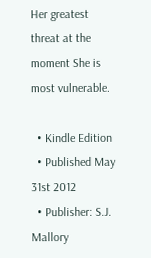Her greatest threat at the moment She is most vulnerable.

  • Kindle Edition
  • Published May 31st 2012
  • Publisher: S.J. Mallory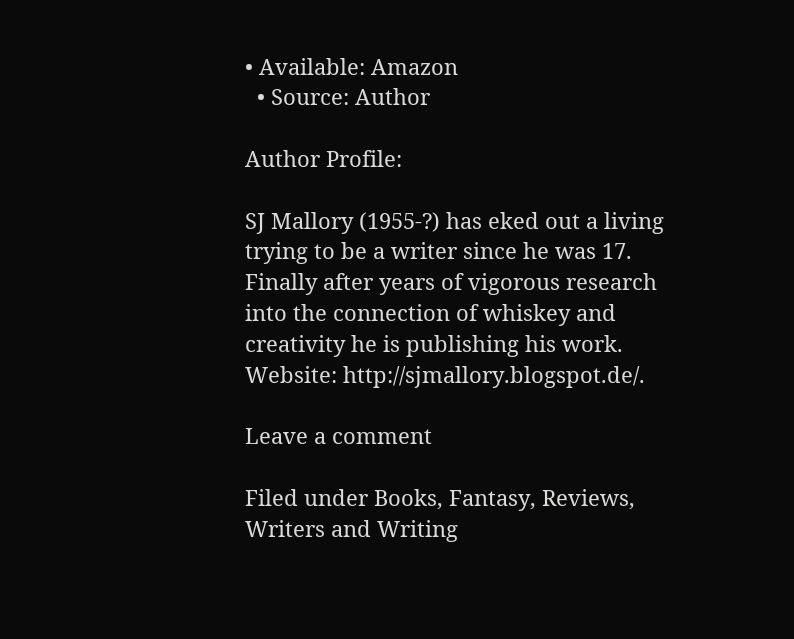• Available: Amazon
  • Source: Author

Author Profile:

SJ Mallory (1955-?) has eked out a living trying to be a writer since he was 17. Finally after years of vigorous research into the connection of whiskey and creativity he is publishing his work. Website: http://sjmallory.blogspot.de/.

Leave a comment

Filed under Books, Fantasy, Reviews, Writers and Writing